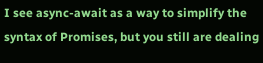I see async-await as a way to simplify the syntax of Promises, but you still are dealing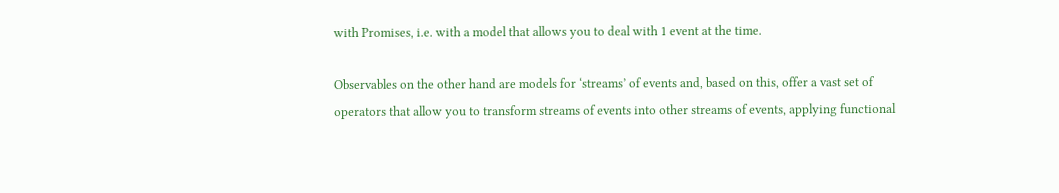with Promises, i.e. with a model that allows you to deal with 1 event at the time.

Observables on the other hand are models for ‘streams’ of events and, based on this, offer a vast set of operators that allow you to transform streams of events into other streams of events, applying functional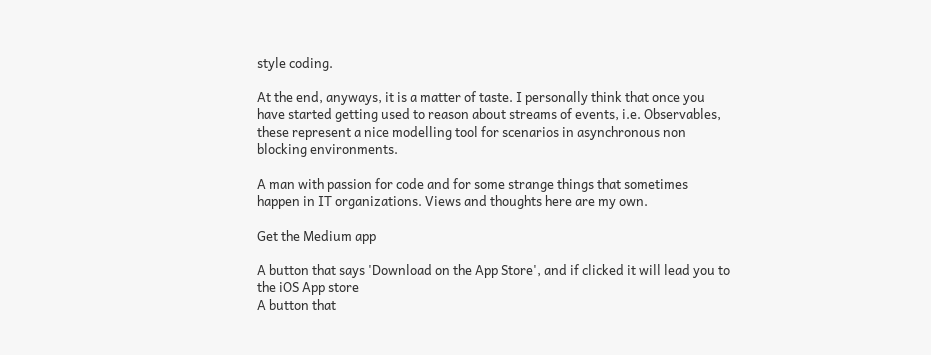style coding.

At the end, anyways, it is a matter of taste. I personally think that once you have started getting used to reason about streams of events, i.e. Observables, these represent a nice modelling tool for scenarios in asynchronous non blocking environments.

A man with passion for code and for some strange things that sometimes happen in IT organizations. Views and thoughts here are my own.

Get the Medium app

A button that says 'Download on the App Store', and if clicked it will lead you to the iOS App store
A button that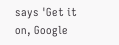says 'Get it on, Google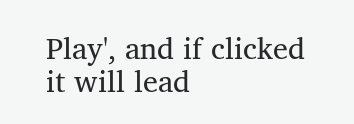Play', and if clicked it will lead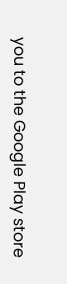you to the Google Play store